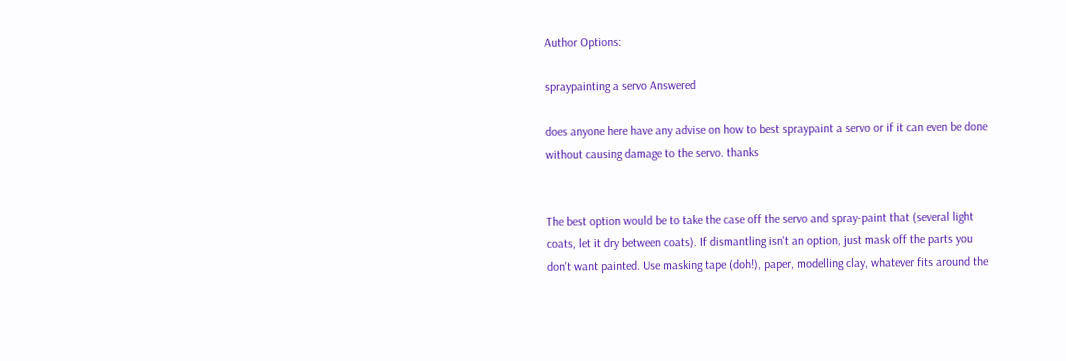Author Options:

spraypainting a servo Answered

does anyone here have any advise on how to best spraypaint a servo or if it can even be done without causing damage to the servo. thanks


The best option would be to take the case off the servo and spray-paint that (several light coats, let it dry between coats). If dismantling isn't an option, just mask off the parts you don't want painted. Use masking tape (doh!), paper, modelling clay, whatever fits around the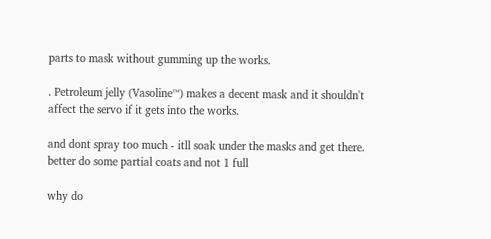parts to mask without gumming up the works.

. Petroleum jelly (Vasoline™) makes a decent mask and it shouldn't affect the servo if it gets into the works.

and dont spray too much - itll soak under the masks and get there. better do some partial coats and not 1 full

why do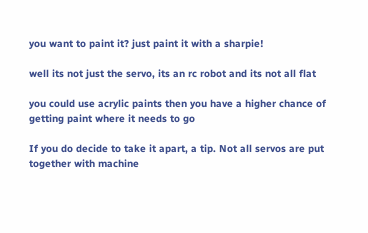you want to paint it? just paint it with a sharpie!

well its not just the servo, its an rc robot and its not all flat

you could use acrylic paints then you have a higher chance of getting paint where it needs to go

If you do decide to take it apart, a tip. Not all servos are put together with machine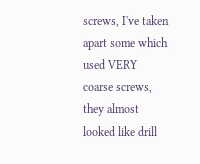screws, I've taken apart some which used VERY coarse screws, they almost looked like drill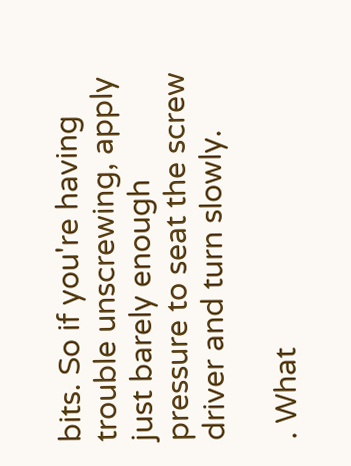bits. So if you're having trouble unscrewing, apply just barely enough pressure to seat the screw driver and turn slowly.

. What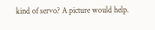kind of servo? A picture would help.